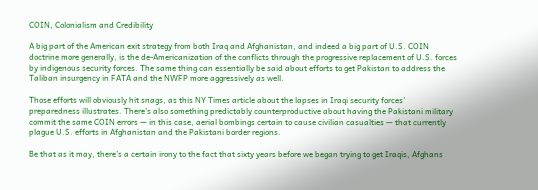COIN, Colonialism and Credibility

A big part of the American exit strategy from both Iraq and Afghanistan, and indeed a big part of U.S. COIN doctrine more generally, is the de-Americanization of the conflicts through the progressive replacement of U.S. forces by indigenous security forces. The same thing can essentially be said about efforts to get Pakistan to address the Taliban insurgency in FATA and the NWFP more aggressively as well.

Those efforts will obviously hit snags, as this NY Times article about the lapses in Iraqi security forces’ preparedness illustrates. There’s also something predictably counterproductive about having the Pakistani military commit the same COIN errors — in this case, aerial bombings certain to cause civilian casualties — that currently plague U.S. efforts in Afghanistan and the Pakistani border regions.

Be that as it may, there’s a certain irony to the fact that sixty years before we began trying to get Iraqis, Afghans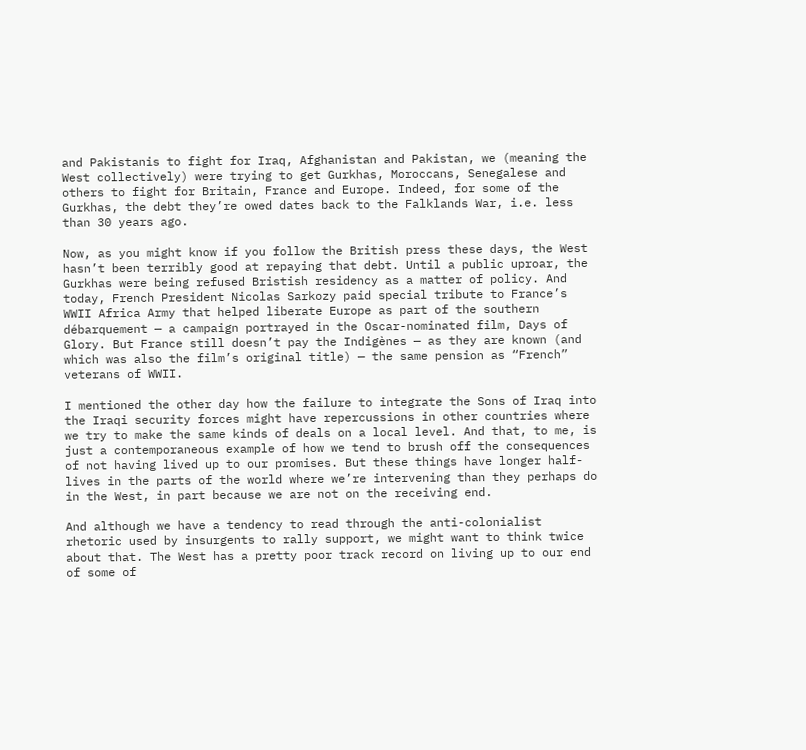and Pakistanis to fight for Iraq, Afghanistan and Pakistan, we (meaning the West collectively) were trying to get Gurkhas, Moroccans, Senegalese and others to fight for Britain, France and Europe. Indeed, for some of the Gurkhas, the debt they’re owed dates back to the Falklands War, i.e. less than 30 years ago.

Now, as you might know if you follow the British press these days, the West hasn’t been terribly good at repaying that debt. Until a public uproar, the Gurkhas were being refused Bristish residency as a matter of policy. And today, French President Nicolas Sarkozy paid special tribute to France’s WWII Africa Army that helped liberate Europe as part of the southern débarquement — a campaign portrayed in the Oscar-nominated film, Days of Glory. But France still doesn’t pay the Indigènes — as they are known (and which was also the film’s original title) — the same pension as “French” veterans of WWII.

I mentioned the other day how the failure to integrate the Sons of Iraq into the Iraqi security forces might have repercussions in other countries where we try to make the same kinds of deals on a local level. And that, to me, is just a contemporaneous example of how we tend to brush off the consequences of not having lived up to our promises. But these things have longer half-lives in the parts of the world where we’re intervening than they perhaps do in the West, in part because we are not on the receiving end.

And although we have a tendency to read through the anti-colonialist rhetoric used by insurgents to rally support, we might want to think twice about that. The West has a pretty poor track record on living up to our end of some of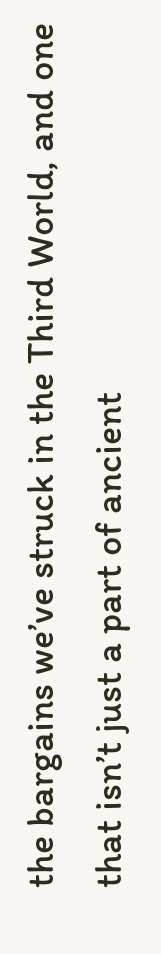the bargains we’ve struck in the Third World, and one that isn’t just a part of ancient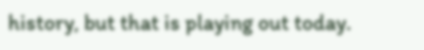history, but that is playing out today.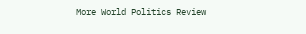More World Politics Review